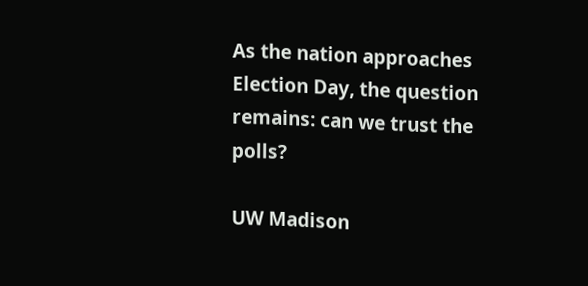As the nation approaches Election Day, the question remains: can we trust the polls?

UW Madison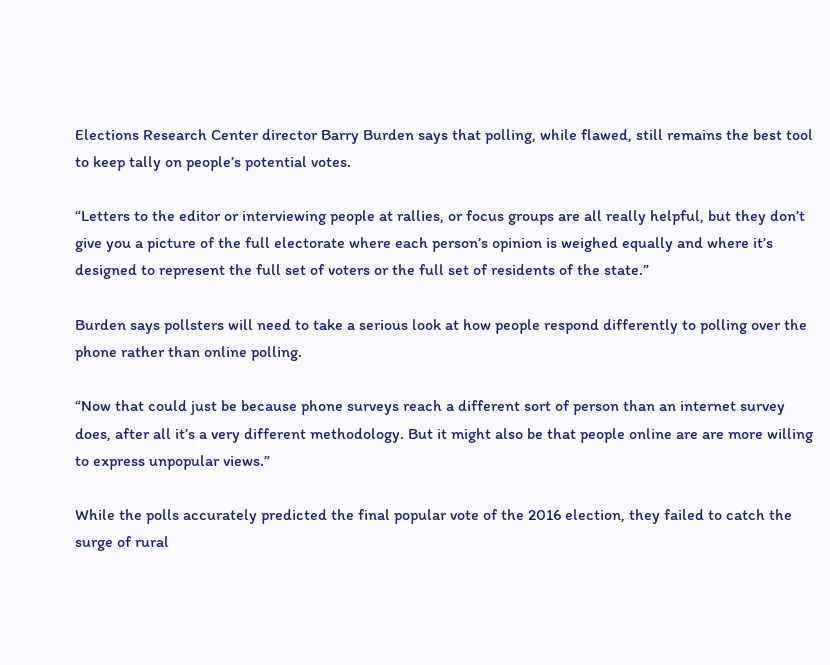Elections Research Center director Barry Burden says that polling, while flawed, still remains the best tool to keep tally on people’s potential votes.

“Letters to the editor or interviewing people at rallies, or focus groups are all really helpful, but they don’t give you a picture of the full electorate where each person’s opinion is weighed equally and where it’s designed to represent the full set of voters or the full set of residents of the state.”

Burden says pollsters will need to take a serious look at how people respond differently to polling over the phone rather than online polling.

“Now that could just be because phone surveys reach a different sort of person than an internet survey does, after all it’s a very different methodology. But it might also be that people online are are more willing to express unpopular views.”

While the polls accurately predicted the final popular vote of the 2016 election, they failed to catch the surge of rural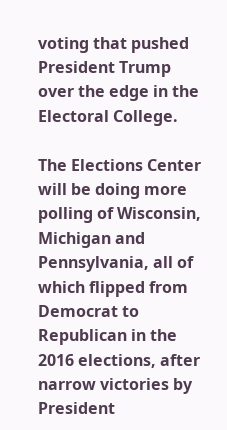voting that pushed President Trump over the edge in the Electoral College.

The Elections Center will be doing more polling of Wisconsin, Michigan and Pennsylvania, all of which flipped from Democrat to Republican in the 2016 elections, after narrow victories by President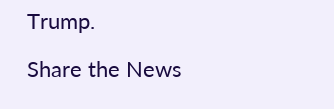Trump.

Share the News